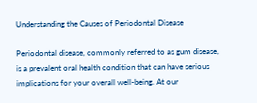Understanding the Causes of Periodontal Disease

Periodontal disease, commonly referred to as gum disease, is a prevalent oral health condition that can have serious implications for your overall well-being. At our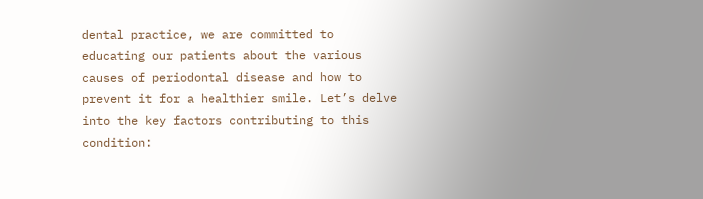dental practice, we are committed to educating our patients about the various causes of periodontal disease and how to prevent it for a healthier smile. Let’s delve into the key factors contributing to this condition: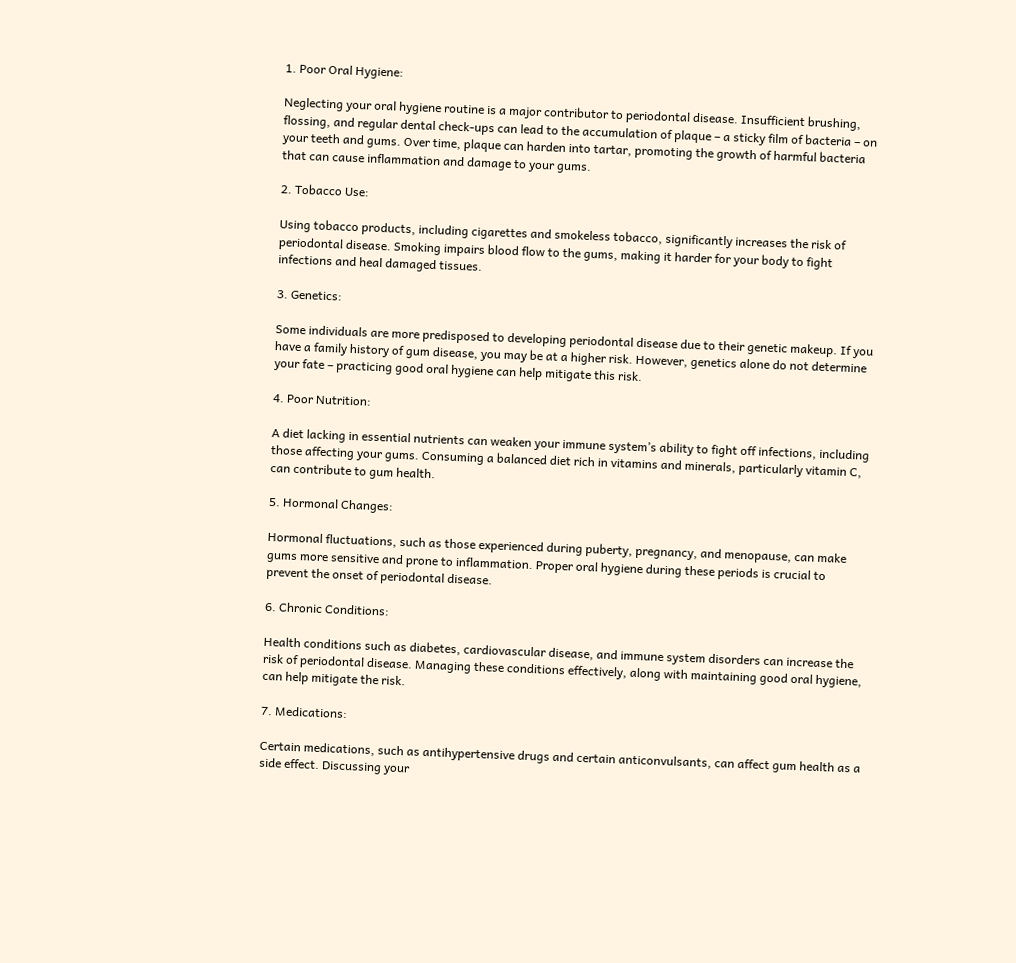1. Poor Oral Hygiene:

Neglecting your oral hygiene routine is a major contributor to periodontal disease. Insufficient brushing, flossing, and regular dental check-ups can lead to the accumulation of plaque – a sticky film of bacteria – on your teeth and gums. Over time, plaque can harden into tartar, promoting the growth of harmful bacteria that can cause inflammation and damage to your gums.

2. Tobacco Use:

Using tobacco products, including cigarettes and smokeless tobacco, significantly increases the risk of periodontal disease. Smoking impairs blood flow to the gums, making it harder for your body to fight infections and heal damaged tissues.

3. Genetics:

Some individuals are more predisposed to developing periodontal disease due to their genetic makeup. If you have a family history of gum disease, you may be at a higher risk. However, genetics alone do not determine your fate – practicing good oral hygiene can help mitigate this risk.

4. Poor Nutrition:

A diet lacking in essential nutrients can weaken your immune system’s ability to fight off infections, including those affecting your gums. Consuming a balanced diet rich in vitamins and minerals, particularly vitamin C, can contribute to gum health.

5. Hormonal Changes:

Hormonal fluctuations, such as those experienced during puberty, pregnancy, and menopause, can make gums more sensitive and prone to inflammation. Proper oral hygiene during these periods is crucial to prevent the onset of periodontal disease.

6. Chronic Conditions:

Health conditions such as diabetes, cardiovascular disease, and immune system disorders can increase the risk of periodontal disease. Managing these conditions effectively, along with maintaining good oral hygiene, can help mitigate the risk.

7. Medications:

Certain medications, such as antihypertensive drugs and certain anticonvulsants, can affect gum health as a side effect. Discussing your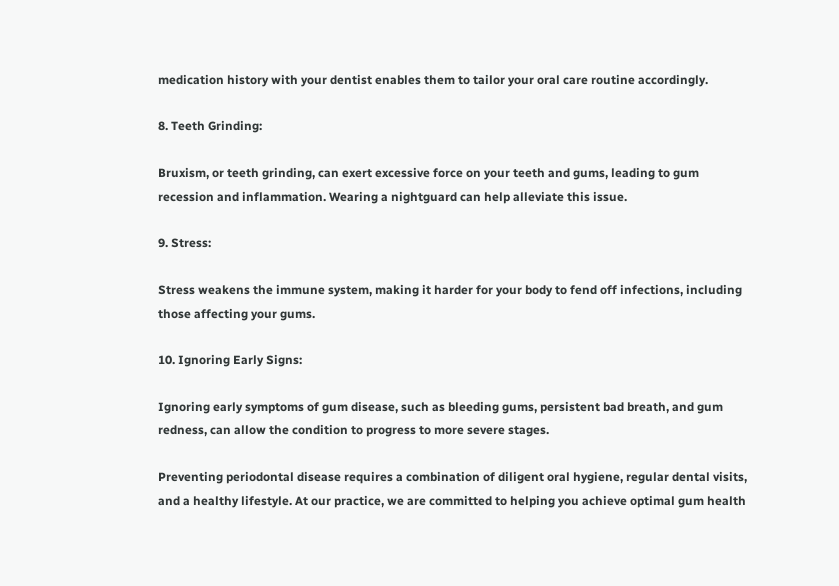medication history with your dentist enables them to tailor your oral care routine accordingly.

8. Teeth Grinding:

Bruxism, or teeth grinding, can exert excessive force on your teeth and gums, leading to gum recession and inflammation. Wearing a nightguard can help alleviate this issue.

9. Stress:

Stress weakens the immune system, making it harder for your body to fend off infections, including those affecting your gums.

10. Ignoring Early Signs:

Ignoring early symptoms of gum disease, such as bleeding gums, persistent bad breath, and gum redness, can allow the condition to progress to more severe stages.

Preventing periodontal disease requires a combination of diligent oral hygiene, regular dental visits, and a healthy lifestyle. At our practice, we are committed to helping you achieve optimal gum health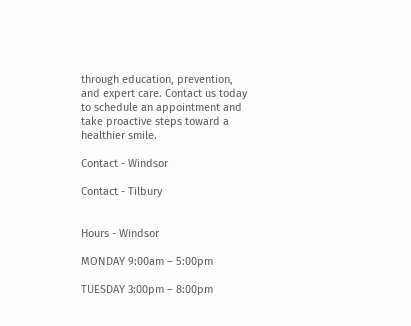through education, prevention, and expert care. Contact us today to schedule an appointment and take proactive steps toward a healthier smile.

Contact - Windsor

Contact - Tilbury


Hours - Windsor

MONDAY 9:00am – 5:00pm

TUESDAY 3:00pm – 8:00pm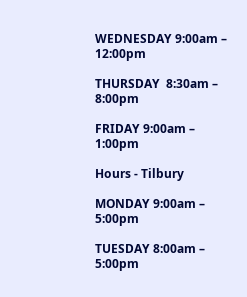WEDNESDAY 9:00am – 12:00pm

THURSDAY  8:30am – 8:00pm

FRIDAY 9:00am – 1:00pm

Hours - Tilbury

MONDAY 9:00am – 5:00pm

TUESDAY 8:00am – 5:00pm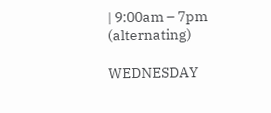| 9:00am – 7pm (alternating)

WEDNESDAY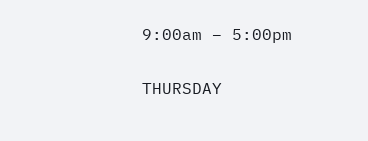9:00am – 5:00pm

THURSDAY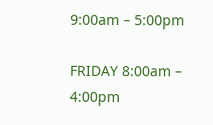9:00am – 5:00pm

FRIDAY 8:00am – 4:00pm